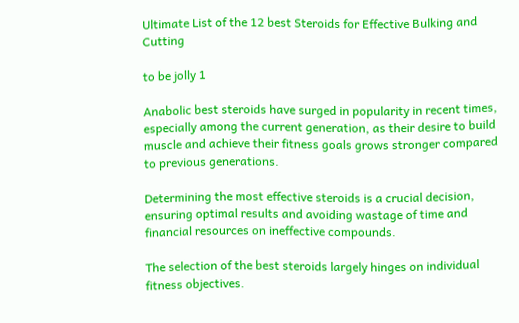Ultimate List of the 12 best Steroids for Effective Bulking and Cutting

to be jolly 1

Anabolic best steroids have surged in popularity in recent times, especially among the current generation, as their desire to build muscle and achieve their fitness goals grows stronger compared to previous generations.

Determining the most effective steroids is a crucial decision, ensuring optimal results and avoiding wastage of time and financial resources on ineffective compounds.

The selection of the best steroids largely hinges on individual fitness objectives.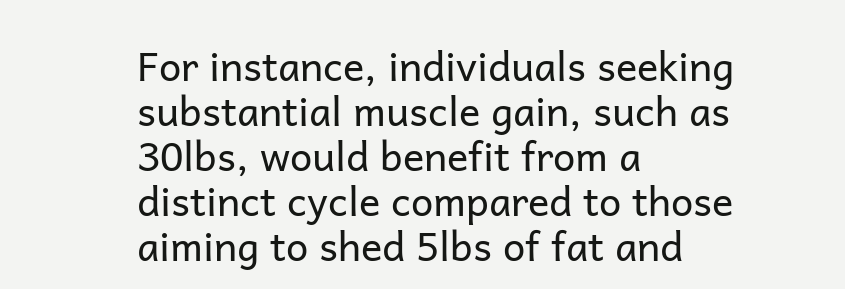For instance, individuals seeking substantial muscle gain, such as 30lbs, would benefit from a distinct cycle compared to those aiming to shed 5lbs of fat and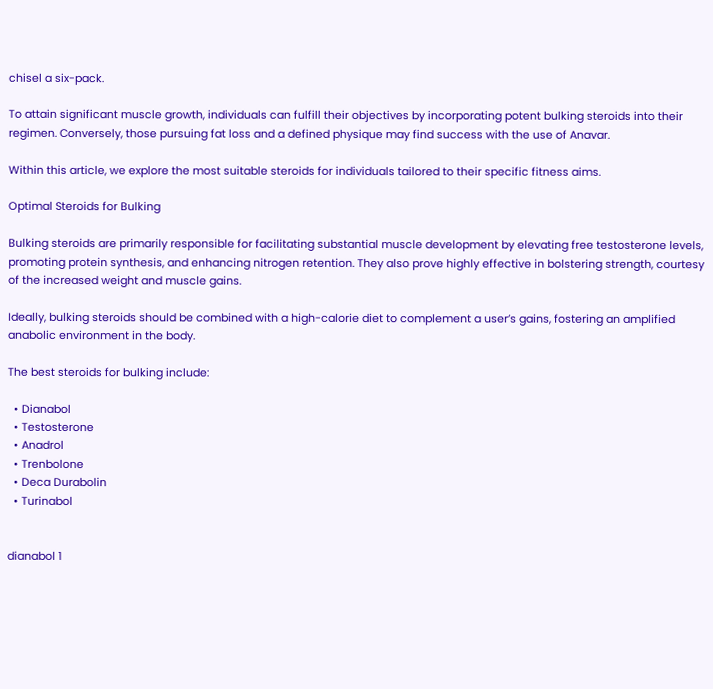chisel a six-pack.

To attain significant muscle growth, individuals can fulfill their objectives by incorporating potent bulking steroids into their regimen. Conversely, those pursuing fat loss and a defined physique may find success with the use of Anavar.

Within this article, we explore the most suitable steroids for individuals tailored to their specific fitness aims.

Optimal Steroids for Bulking

Bulking steroids are primarily responsible for facilitating substantial muscle development by elevating free testosterone levels, promoting protein synthesis, and enhancing nitrogen retention. They also prove highly effective in bolstering strength, courtesy of the increased weight and muscle gains.

Ideally, bulking steroids should be combined with a high-calorie diet to complement a user’s gains, fostering an amplified anabolic environment in the body.

The best steroids for bulking include:

  • Dianabol
  • Testosterone
  • Anadrol
  • Trenbolone
  • Deca Durabolin
  • Turinabol


dianabol 1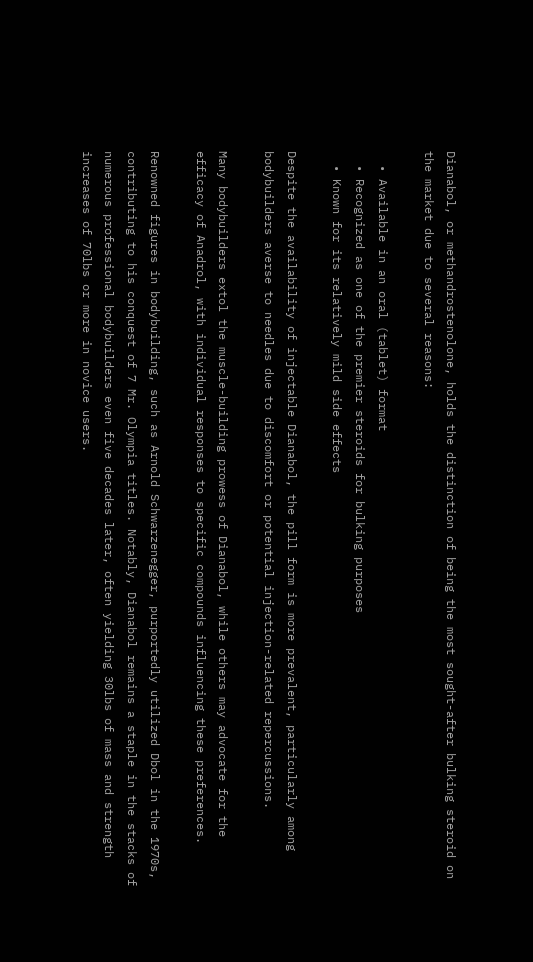Dianabol, or methandrostenolone, holds the distinction of being the most sought-after bulking steroid on the market due to several reasons:

  • Available in an oral (tablet) format
  • Recognized as one of the premier steroids for bulking purposes
  • Known for its relatively mild side effects

Despite the availability of injectable Dianabol, the pill form is more prevalent, particularly among bodybuilders averse to needles due to discomfort or potential injection-related repercussions.

Many bodybuilders extol the muscle-building prowess of Dianabol, while others may advocate for the efficacy of Anadrol, with individual responses to specific compounds influencing these preferences.

Renowned figures in bodybuilding, such as Arnold Schwarzenegger, purportedly utilized Dbol in the 1970s, contributing to his conquest of 7 Mr. Olympia titles. Notably, Dianabol remains a staple in the stacks of numerous professional bodybuilders even five decades later, often yielding 30lbs of mass and strength increases of 70lbs or more in novice users.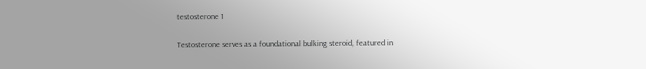testosterone 1

Testosterone serves as a foundational bulking steroid, featured in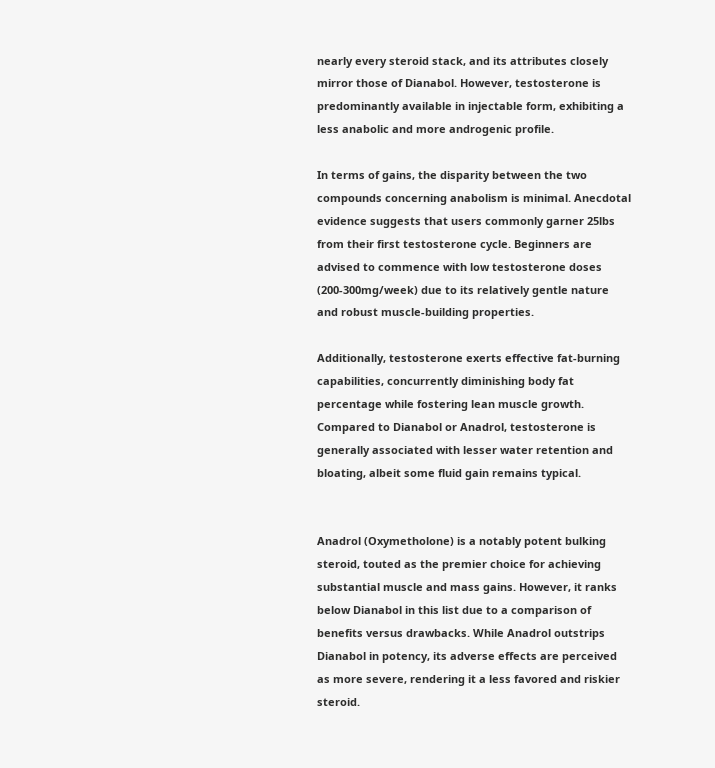nearly every steroid stack, and its attributes closely mirror those of Dianabol. However, testosterone is predominantly available in injectable form, exhibiting a less anabolic and more androgenic profile.

In terms of gains, the disparity between the two compounds concerning anabolism is minimal. Anecdotal evidence suggests that users commonly garner 25lbs from their first testosterone cycle. Beginners are advised to commence with low testosterone doses (200-300mg/week) due to its relatively gentle nature and robust muscle-building properties.

Additionally, testosterone exerts effective fat-burning capabilities, concurrently diminishing body fat percentage while fostering lean muscle growth. Compared to Dianabol or Anadrol, testosterone is generally associated with lesser water retention and bloating, albeit some fluid gain remains typical.


Anadrol (Oxymetholone) is a notably potent bulking steroid, touted as the premier choice for achieving substantial muscle and mass gains. However, it ranks below Dianabol in this list due to a comparison of benefits versus drawbacks. While Anadrol outstrips Dianabol in potency, its adverse effects are perceived as more severe, rendering it a less favored and riskier steroid.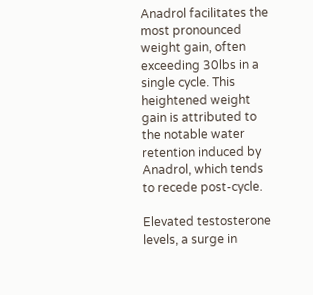Anadrol facilitates the most pronounced weight gain, often exceeding 30lbs in a single cycle. This heightened weight gain is attributed to the notable water retention induced by Anadrol, which tends to recede post-cycle.

Elevated testosterone levels, a surge in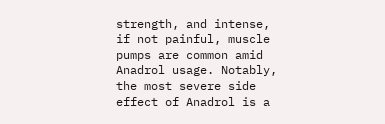strength, and intense, if not painful, muscle pumps are common amid Anadrol usage. Notably, the most severe side effect of Anadrol is a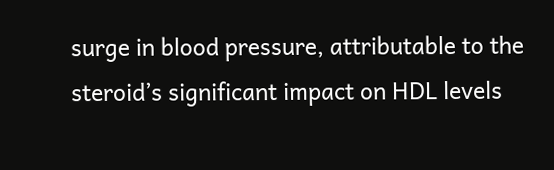surge in blood pressure, attributable to the steroid’s significant impact on HDL levels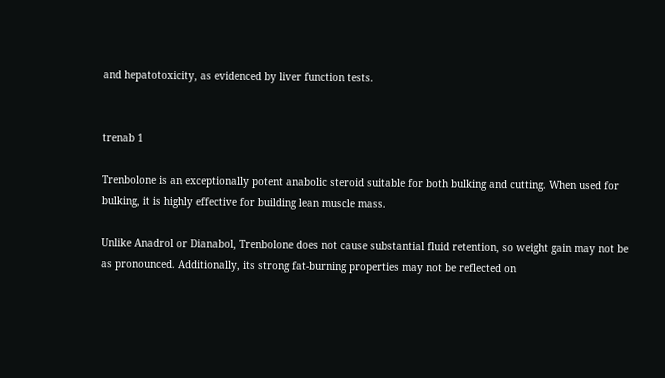and hepatotoxicity, as evidenced by liver function tests.


trenab 1

Trenbolone is an exceptionally potent anabolic steroid suitable for both bulking and cutting. When used for bulking, it is highly effective for building lean muscle mass.

Unlike Anadrol or Dianabol, Trenbolone does not cause substantial fluid retention, so weight gain may not be as pronounced. Additionally, its strong fat-burning properties may not be reflected on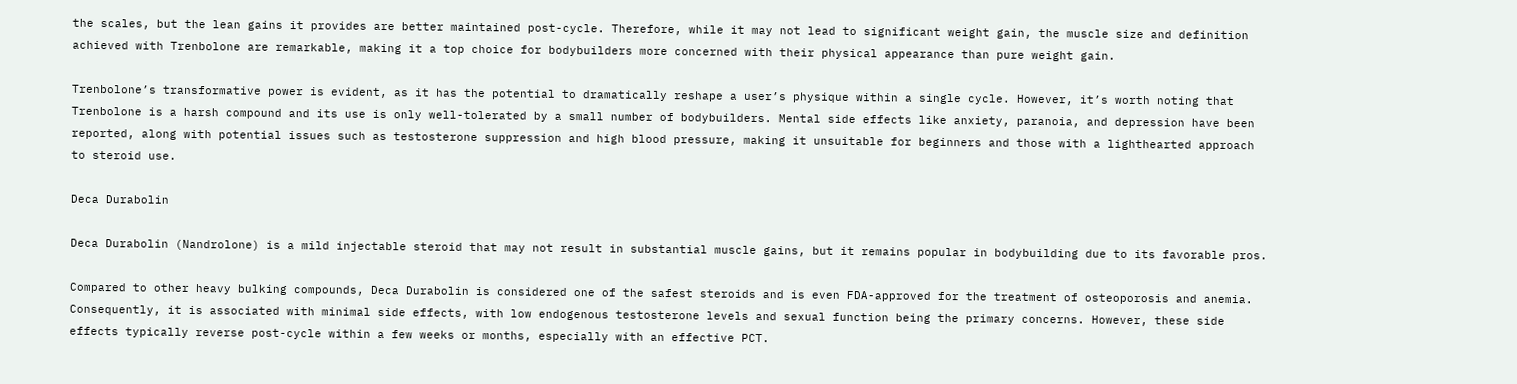the scales, but the lean gains it provides are better maintained post-cycle. Therefore, while it may not lead to significant weight gain, the muscle size and definition achieved with Trenbolone are remarkable, making it a top choice for bodybuilders more concerned with their physical appearance than pure weight gain.

Trenbolone’s transformative power is evident, as it has the potential to dramatically reshape a user’s physique within a single cycle. However, it’s worth noting that Trenbolone is a harsh compound and its use is only well-tolerated by a small number of bodybuilders. Mental side effects like anxiety, paranoia, and depression have been reported, along with potential issues such as testosterone suppression and high blood pressure, making it unsuitable for beginners and those with a lighthearted approach to steroid use.

Deca Durabolin

Deca Durabolin (Nandrolone) is a mild injectable steroid that may not result in substantial muscle gains, but it remains popular in bodybuilding due to its favorable pros.

Compared to other heavy bulking compounds, Deca Durabolin is considered one of the safest steroids and is even FDA-approved for the treatment of osteoporosis and anemia. Consequently, it is associated with minimal side effects, with low endogenous testosterone levels and sexual function being the primary concerns. However, these side effects typically reverse post-cycle within a few weeks or months, especially with an effective PCT.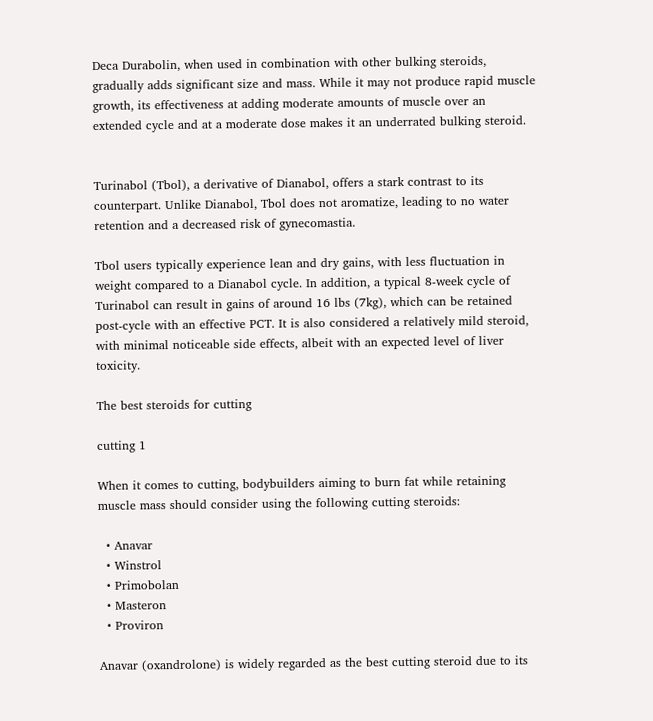Deca Durabolin, when used in combination with other bulking steroids, gradually adds significant size and mass. While it may not produce rapid muscle growth, its effectiveness at adding moderate amounts of muscle over an extended cycle and at a moderate dose makes it an underrated bulking steroid.


Turinabol (Tbol), a derivative of Dianabol, offers a stark contrast to its counterpart. Unlike Dianabol, Tbol does not aromatize, leading to no water retention and a decreased risk of gynecomastia.

Tbol users typically experience lean and dry gains, with less fluctuation in weight compared to a Dianabol cycle. In addition, a typical 8-week cycle of Turinabol can result in gains of around 16 lbs (7kg), which can be retained post-cycle with an effective PCT. It is also considered a relatively mild steroid, with minimal noticeable side effects, albeit with an expected level of liver toxicity.

The best steroids for cutting

cutting 1

When it comes to cutting, bodybuilders aiming to burn fat while retaining muscle mass should consider using the following cutting steroids:

  • Anavar
  • Winstrol
  • Primobolan
  • Masteron
  • Proviron

Anavar (oxandrolone) is widely regarded as the best cutting steroid due to its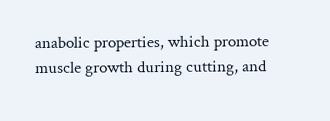anabolic properties, which promote muscle growth during cutting, and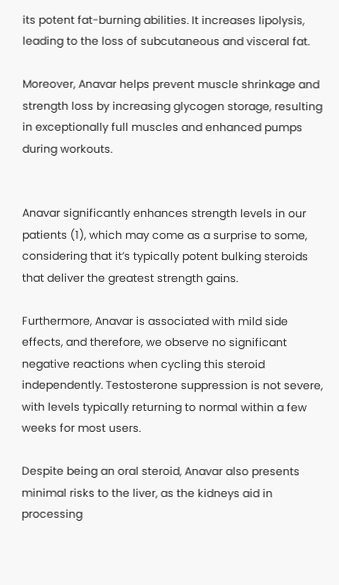its potent fat-burning abilities. It increases lipolysis, leading to the loss of subcutaneous and visceral fat.

Moreover, Anavar helps prevent muscle shrinkage and strength loss by increasing glycogen storage, resulting in exceptionally full muscles and enhanced pumps during workouts.


Anavar significantly enhances strength levels in our patients (1), which may come as a surprise to some, considering that it’s typically potent bulking steroids that deliver the greatest strength gains.

Furthermore, Anavar is associated with mild side effects, and therefore, we observe no significant negative reactions when cycling this steroid independently. Testosterone suppression is not severe, with levels typically returning to normal within a few weeks for most users.

Despite being an oral steroid, Anavar also presents minimal risks to the liver, as the kidneys aid in processing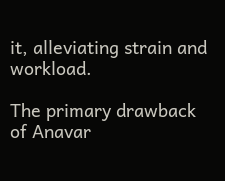it, alleviating strain and workload.

The primary drawback of Anavar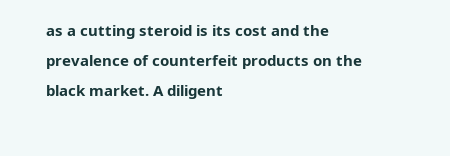as a cutting steroid is its cost and the prevalence of counterfeit products on the black market. A diligent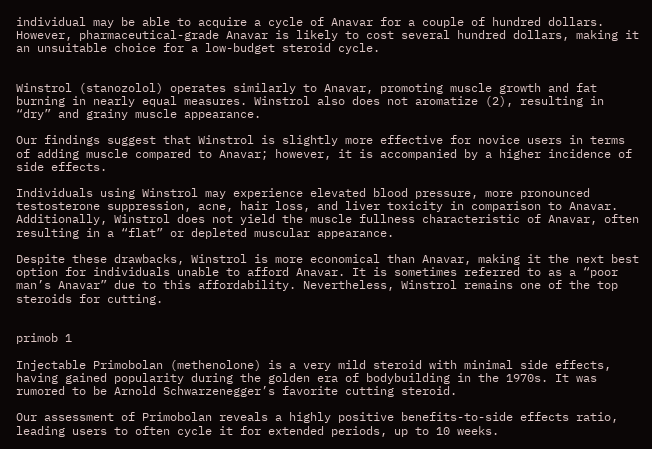individual may be able to acquire a cycle of Anavar for a couple of hundred dollars. However, pharmaceutical-grade Anavar is likely to cost several hundred dollars, making it an unsuitable choice for a low-budget steroid cycle.


Winstrol (stanozolol) operates similarly to Anavar, promoting muscle growth and fat burning in nearly equal measures. Winstrol also does not aromatize (2), resulting in “dry” and grainy muscle appearance.

Our findings suggest that Winstrol is slightly more effective for novice users in terms of adding muscle compared to Anavar; however, it is accompanied by a higher incidence of side effects.

Individuals using Winstrol may experience elevated blood pressure, more pronounced testosterone suppression, acne, hair loss, and liver toxicity in comparison to Anavar. Additionally, Winstrol does not yield the muscle fullness characteristic of Anavar, often resulting in a “flat” or depleted muscular appearance.

Despite these drawbacks, Winstrol is more economical than Anavar, making it the next best option for individuals unable to afford Anavar. It is sometimes referred to as a “poor man’s Anavar” due to this affordability. Nevertheless, Winstrol remains one of the top steroids for cutting.


primob 1

Injectable Primobolan (methenolone) is a very mild steroid with minimal side effects, having gained popularity during the golden era of bodybuilding in the 1970s. It was rumored to be Arnold Schwarzenegger’s favorite cutting steroid.

Our assessment of Primobolan reveals a highly positive benefits-to-side effects ratio, leading users to often cycle it for extended periods, up to 10 weeks.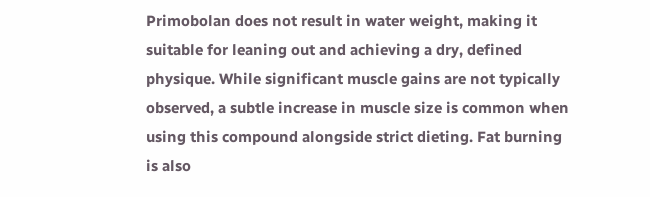Primobolan does not result in water weight, making it suitable for leaning out and achieving a dry, defined physique. While significant muscle gains are not typically observed, a subtle increase in muscle size is common when using this compound alongside strict dieting. Fat burning is also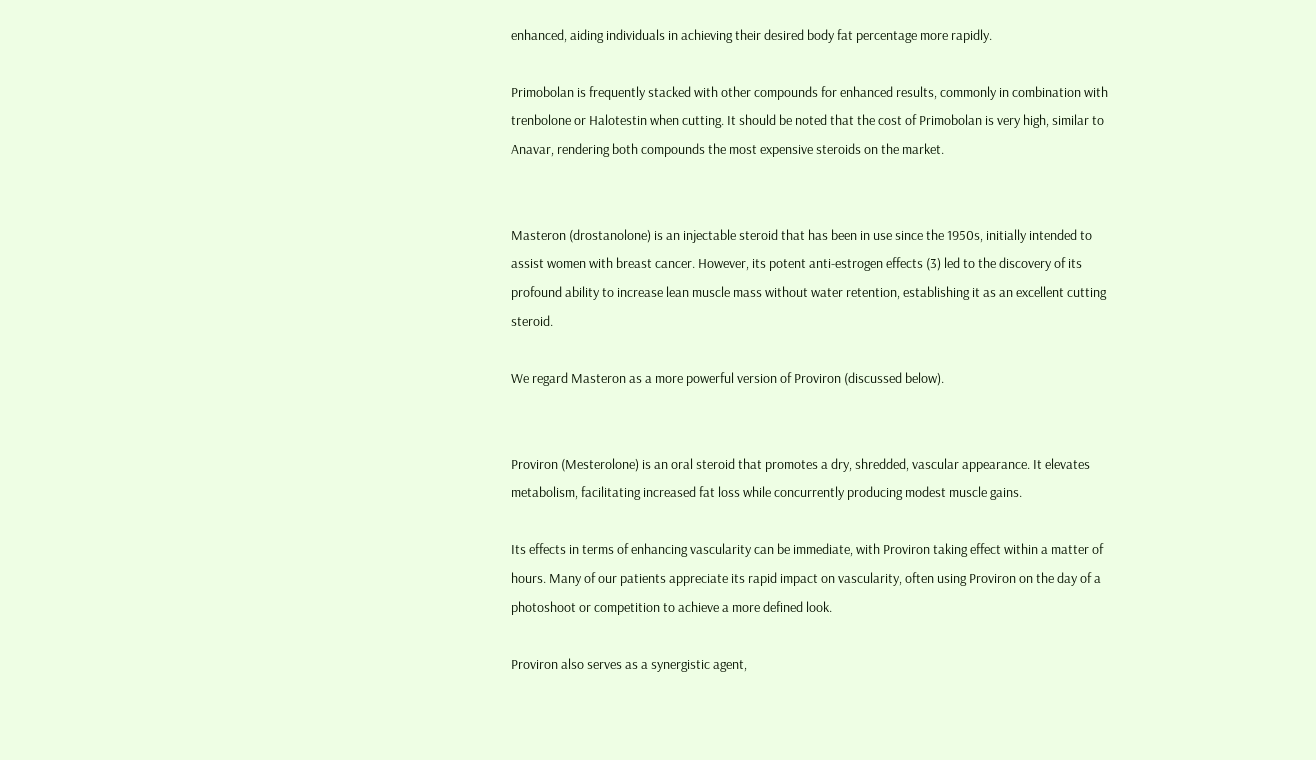enhanced, aiding individuals in achieving their desired body fat percentage more rapidly.

Primobolan is frequently stacked with other compounds for enhanced results, commonly in combination with trenbolone or Halotestin when cutting. It should be noted that the cost of Primobolan is very high, similar to Anavar, rendering both compounds the most expensive steroids on the market.


Masteron (drostanolone) is an injectable steroid that has been in use since the 1950s, initially intended to assist women with breast cancer. However, its potent anti-estrogen effects (3) led to the discovery of its profound ability to increase lean muscle mass without water retention, establishing it as an excellent cutting steroid.

We regard Masteron as a more powerful version of Proviron (discussed below).


Proviron (Mesterolone) is an oral steroid that promotes a dry, shredded, vascular appearance. It elevates metabolism, facilitating increased fat loss while concurrently producing modest muscle gains.

Its effects in terms of enhancing vascularity can be immediate, with Proviron taking effect within a matter of hours. Many of our patients appreciate its rapid impact on vascularity, often using Proviron on the day of a photoshoot or competition to achieve a more defined look.

Proviron also serves as a synergistic agent,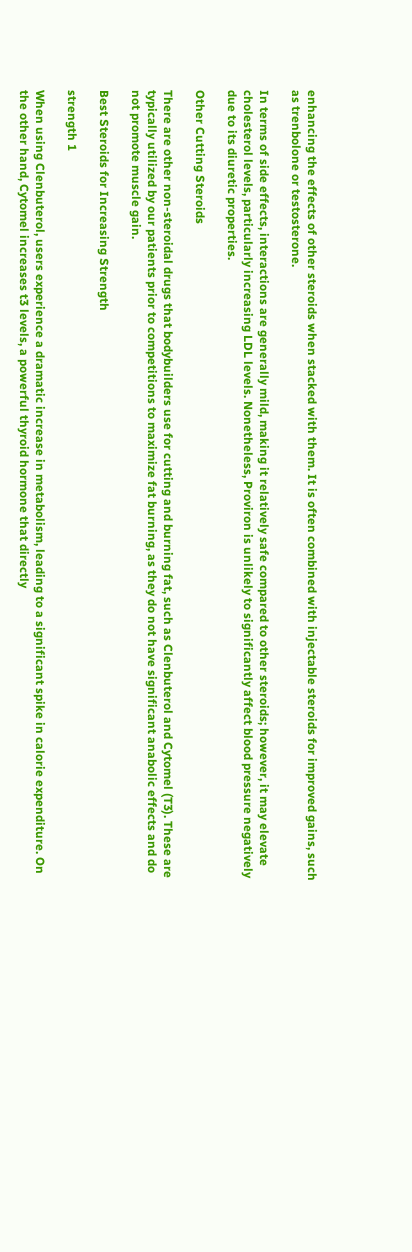enhancing the effects of other steroids when stacked with them. It is often combined with injectable steroids for improved gains, such as trenbolone or testosterone.

In terms of side effects, interactions are generally mild, making it relatively safe compared to other steroids; however, it may elevate cholesterol levels, particularly increasing LDL levels. Nonetheless, Proviron is unlikely to significantly affect blood pressure negatively due to its diuretic properties.

Other Cutting Steroids

There are other non-steroidal drugs that bodybuilders use for cutting and burning fat, such as Clenbuterol and Cytomel (T3). These are typically utilized by our patients prior to competitions to maximize fat burning, as they do not have significant anabolic effects and do not promote muscle gain.

Best Steroids for Increasing Strength

strength 1

When using Clenbuterol, users experience a dramatic increase in metabolism, leading to a significant spike in calorie expenditure. On the other hand, Cytomel increases t3 levels, a powerful thyroid hormone that directly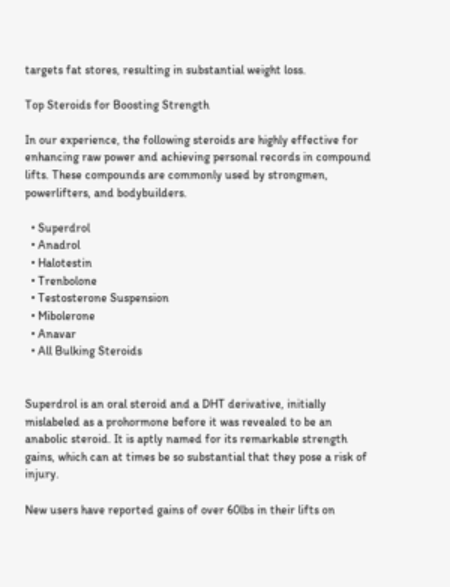targets fat stores, resulting in substantial weight loss.

Top Steroids for Boosting Strength

In our experience, the following steroids are highly effective for enhancing raw power and achieving personal records in compound lifts. These compounds are commonly used by strongmen, powerlifters, and bodybuilders.

  • Superdrol
  • Anadrol
  • Halotestin
  • Trenbolone
  • Testosterone Suspension
  • Mibolerone
  • Anavar
  • All Bulking Steroids


Superdrol is an oral steroid and a DHT derivative, initially mislabeled as a prohormone before it was revealed to be an anabolic steroid. It is aptly named for its remarkable strength gains, which can at times be so substantial that they pose a risk of injury.

New users have reported gains of over 60lbs in their lifts on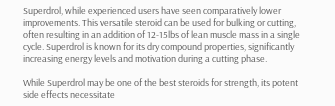Superdrol, while experienced users have seen comparatively lower improvements. This versatile steroid can be used for bulking or cutting, often resulting in an addition of 12-15lbs of lean muscle mass in a single cycle. Superdrol is known for its dry compound properties, significantly increasing energy levels and motivation during a cutting phase.

While Superdrol may be one of the best steroids for strength, its potent side effects necessitate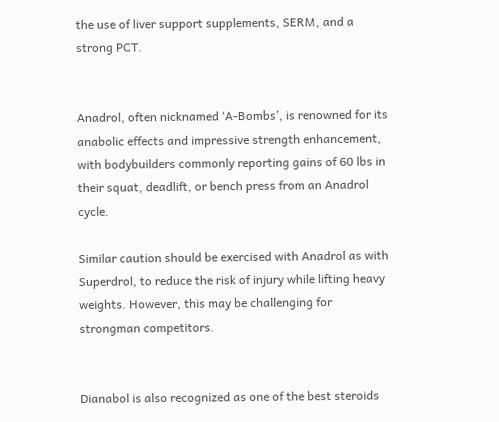the use of liver support supplements, SERM, and a strong PCT.


Anadrol, often nicknamed ‘A-Bombs’, is renowned for its anabolic effects and impressive strength enhancement, with bodybuilders commonly reporting gains of 60 lbs in their squat, deadlift, or bench press from an Anadrol cycle.

Similar caution should be exercised with Anadrol as with Superdrol, to reduce the risk of injury while lifting heavy weights. However, this may be challenging for strongman competitors.


Dianabol is also recognized as one of the best steroids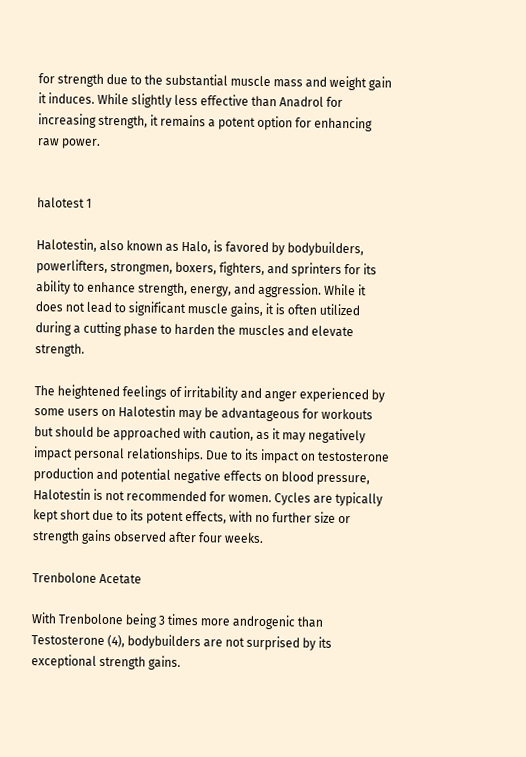for strength due to the substantial muscle mass and weight gain it induces. While slightly less effective than Anadrol for increasing strength, it remains a potent option for enhancing raw power.


halotest 1

Halotestin, also known as Halo, is favored by bodybuilders, powerlifters, strongmen, boxers, fighters, and sprinters for its ability to enhance strength, energy, and aggression. While it does not lead to significant muscle gains, it is often utilized during a cutting phase to harden the muscles and elevate strength.

The heightened feelings of irritability and anger experienced by some users on Halotestin may be advantageous for workouts but should be approached with caution, as it may negatively impact personal relationships. Due to its impact on testosterone production and potential negative effects on blood pressure, Halotestin is not recommended for women. Cycles are typically kept short due to its potent effects, with no further size or strength gains observed after four weeks.

Trenbolone Acetate

With Trenbolone being 3 times more androgenic than Testosterone (4), bodybuilders are not surprised by its exceptional strength gains.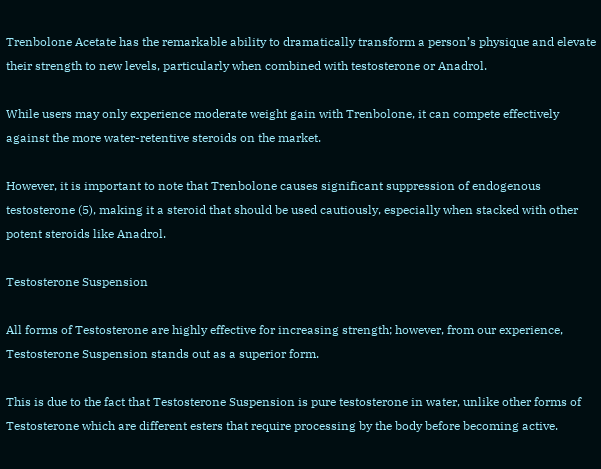Trenbolone Acetate has the remarkable ability to dramatically transform a person’s physique and elevate their strength to new levels, particularly when combined with testosterone or Anadrol.

While users may only experience moderate weight gain with Trenbolone, it can compete effectively against the more water-retentive steroids on the market.

However, it is important to note that Trenbolone causes significant suppression of endogenous testosterone (5), making it a steroid that should be used cautiously, especially when stacked with other potent steroids like Anadrol.

Testosterone Suspension

All forms of Testosterone are highly effective for increasing strength; however, from our experience, Testosterone Suspension stands out as a superior form.

This is due to the fact that Testosterone Suspension is pure testosterone in water, unlike other forms of Testosterone which are different esters that require processing by the body before becoming active.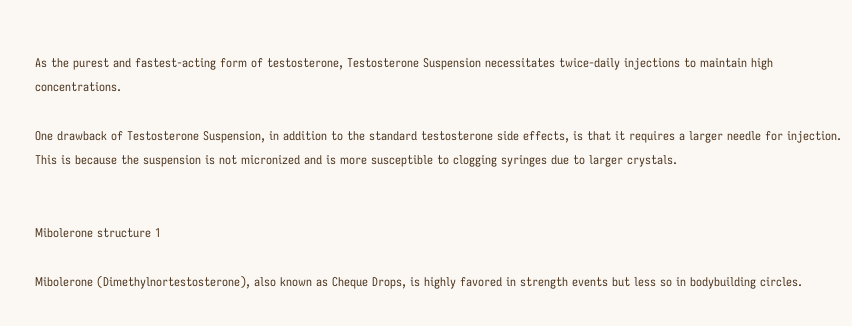As the purest and fastest-acting form of testosterone, Testosterone Suspension necessitates twice-daily injections to maintain high concentrations.

One drawback of Testosterone Suspension, in addition to the standard testosterone side effects, is that it requires a larger needle for injection. This is because the suspension is not micronized and is more susceptible to clogging syringes due to larger crystals.


Mibolerone structure 1

Mibolerone (Dimethylnortestosterone), also known as Cheque Drops, is highly favored in strength events but less so in bodybuilding circles.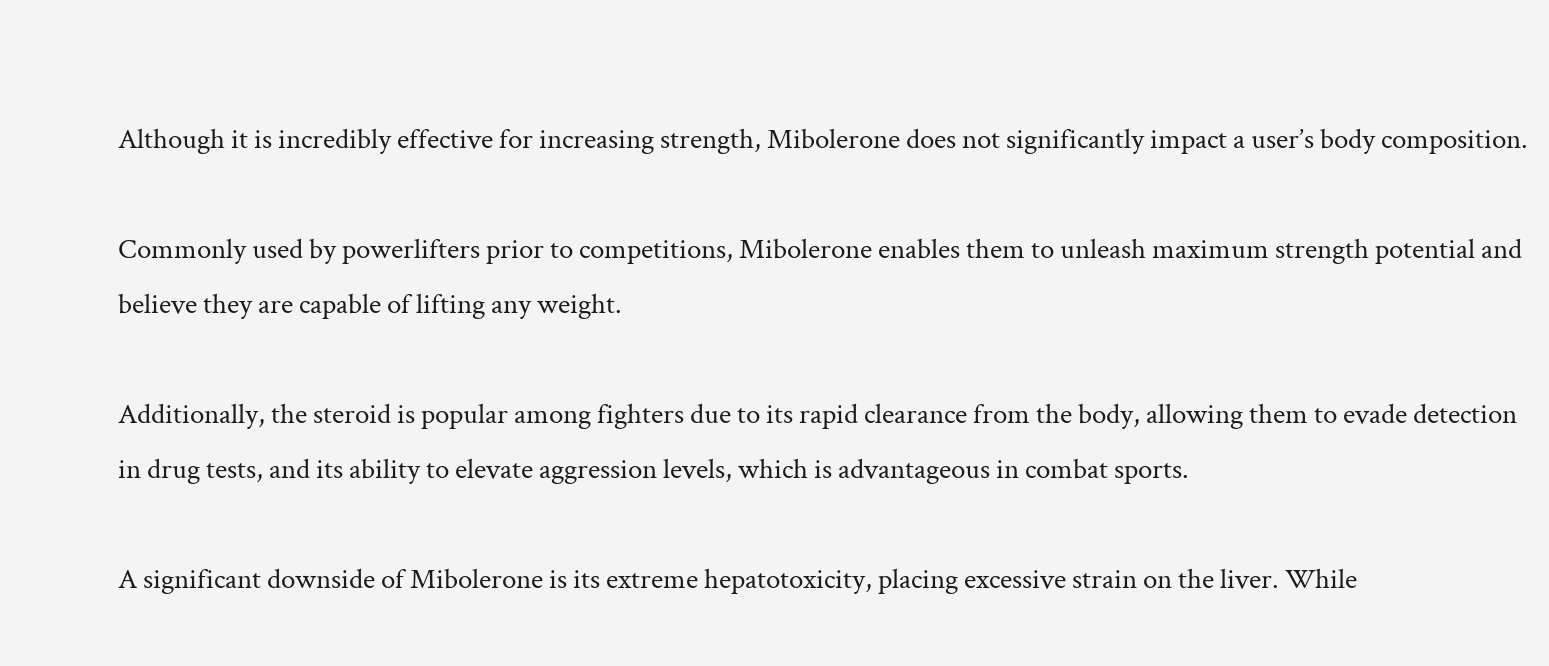Although it is incredibly effective for increasing strength, Mibolerone does not significantly impact a user’s body composition.

Commonly used by powerlifters prior to competitions, Mibolerone enables them to unleash maximum strength potential and believe they are capable of lifting any weight.

Additionally, the steroid is popular among fighters due to its rapid clearance from the body, allowing them to evade detection in drug tests, and its ability to elevate aggression levels, which is advantageous in combat sports.

A significant downside of Mibolerone is its extreme hepatotoxicity, placing excessive strain on the liver. While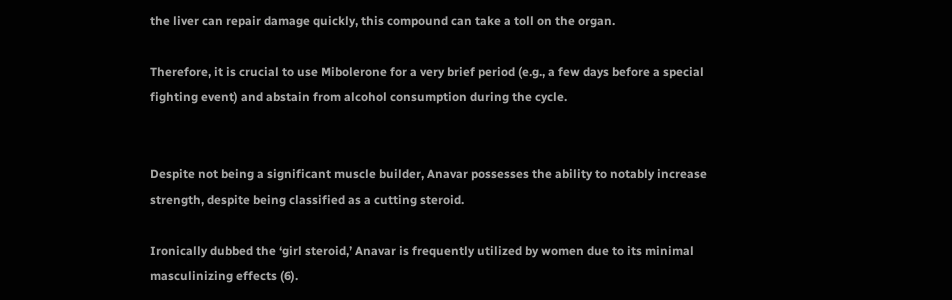the liver can repair damage quickly, this compound can take a toll on the organ.

Therefore, it is crucial to use Mibolerone for a very brief period (e.g., a few days before a special fighting event) and abstain from alcohol consumption during the cycle.


Despite not being a significant muscle builder, Anavar possesses the ability to notably increase strength, despite being classified as a cutting steroid.

Ironically dubbed the ‘girl steroid,’ Anavar is frequently utilized by women due to its minimal masculinizing effects (6).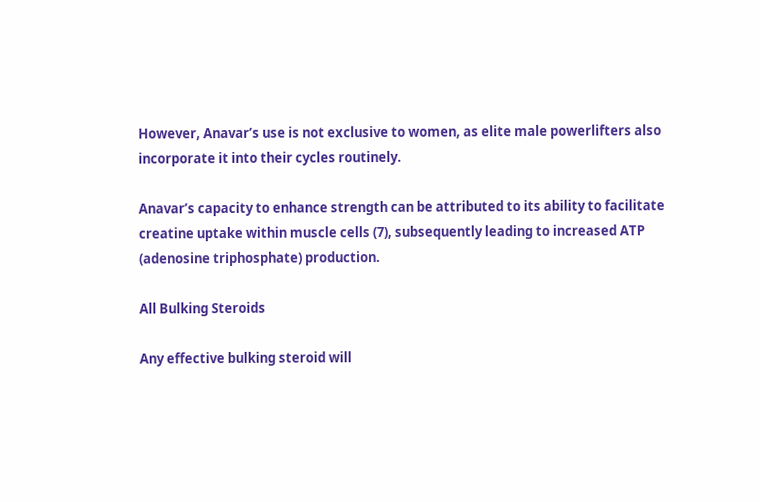However, Anavar’s use is not exclusive to women, as elite male powerlifters also incorporate it into their cycles routinely.

Anavar’s capacity to enhance strength can be attributed to its ability to facilitate creatine uptake within muscle cells (7), subsequently leading to increased ATP (adenosine triphosphate) production.

All Bulking Steroids

Any effective bulking steroid will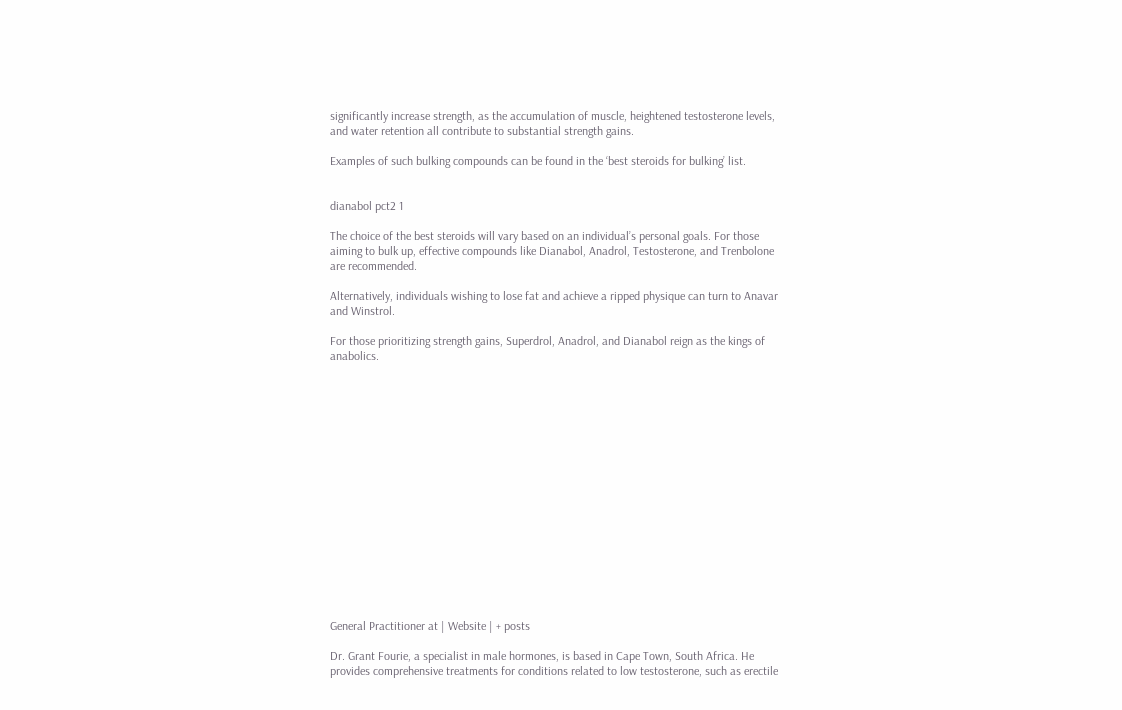significantly increase strength, as the accumulation of muscle, heightened testosterone levels, and water retention all contribute to substantial strength gains.

Examples of such bulking compounds can be found in the ‘best steroids for bulking’ list.


dianabol pct2 1

The choice of the best steroids will vary based on an individual’s personal goals. For those aiming to bulk up, effective compounds like Dianabol, Anadrol, Testosterone, and Trenbolone are recommended.

Alternatively, individuals wishing to lose fat and achieve a ripped physique can turn to Anavar and Winstrol.

For those prioritizing strength gains, Superdrol, Anadrol, and Dianabol reign as the kings of anabolics.

















General Practitioner at | Website | + posts

Dr. Grant Fourie, a specialist in male hormones, is based in Cape Town, South Africa. He provides comprehensive treatments for conditions related to low testosterone, such as erectile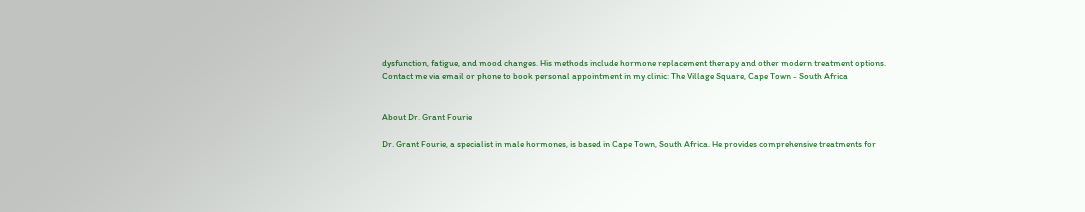dysfunction, fatigue, and mood changes. His methods include hormone replacement therapy and other modern treatment options.
Contact me via email or phone to book personal appointment in my clinic: The Village Square, Cape Town - South Africa


About Dr. Grant Fourie

Dr. Grant Fourie, a specialist in male hormones, is based in Cape Town, South Africa. He provides comprehensive treatments for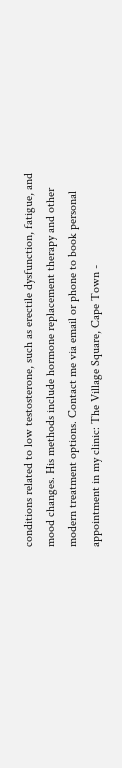conditions related to low testosterone, such as erectile dysfunction, fatigue, and mood changes. His methods include hormone replacement therapy and other modern treatment options. Contact me via email or phone to book personal appointment in my clinic: The Village Square, Cape Town -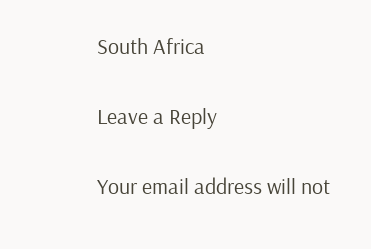South Africa

Leave a Reply

Your email address will not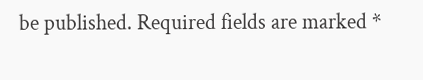be published. Required fields are marked *